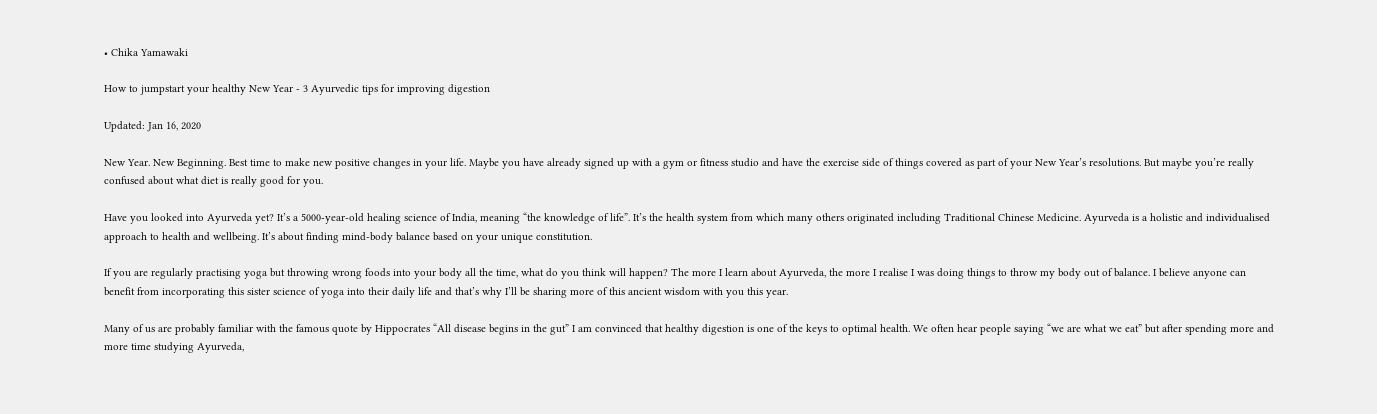• Chika Yamawaki

How to jumpstart your healthy New Year - 3 Ayurvedic tips for improving digestion

Updated: Jan 16, 2020

New Year. New Beginning. Best time to make new positive changes in your life. Maybe you have already signed up with a gym or fitness studio and have the exercise side of things covered as part of your New Year’s resolutions. But maybe you’re really confused about what diet is really good for you.

Have you looked into Ayurveda yet? It’s a 5000-year-old healing science of India, meaning “the knowledge of life”. It’s the health system from which many others originated including Traditional Chinese Medicine. Ayurveda is a holistic and individualised approach to health and wellbeing. It’s about finding mind-body balance based on your unique constitution.

If you are regularly practising yoga but throwing wrong foods into your body all the time, what do you think will happen? The more I learn about Ayurveda, the more I realise I was doing things to throw my body out of balance. I believe anyone can benefit from incorporating this sister science of yoga into their daily life and that’s why I’ll be sharing more of this ancient wisdom with you this year.

Many of us are probably familiar with the famous quote by Hippocrates “All disease begins in the gut” I am convinced that healthy digestion is one of the keys to optimal health. We often hear people saying “we are what we eat” but after spending more and more time studying Ayurveda,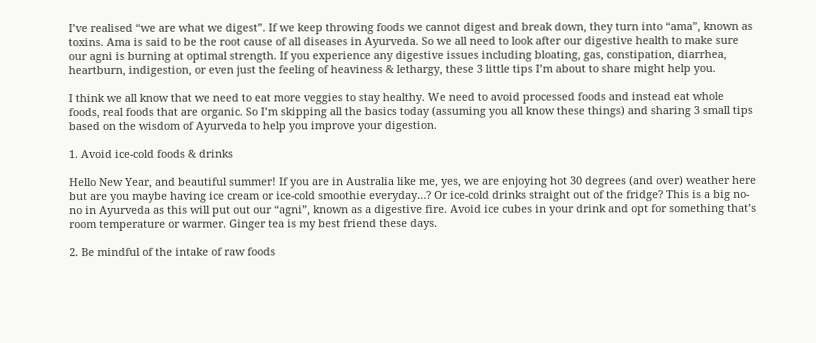I’ve realised “we are what we digest”. If we keep throwing foods we cannot digest and break down, they turn into “ama”, known as toxins. Ama is said to be the root cause of all diseases in Ayurveda. So we all need to look after our digestive health to make sure our agni is burning at optimal strength. If you experience any digestive issues including bloating, gas, constipation, diarrhea, heartburn, indigestion, or even just the feeling of heaviness & lethargy, these 3 little tips I’m about to share might help you.

I think we all know that we need to eat more veggies to stay healthy. We need to avoid processed foods and instead eat whole foods, real foods that are organic. So I’m skipping all the basics today (assuming you all know these things) and sharing 3 small tips based on the wisdom of Ayurveda to help you improve your digestion.

1. Avoid ice-cold foods & drinks

Hello New Year, and beautiful summer! If you are in Australia like me, yes, we are enjoying hot 30 degrees (and over) weather here but are you maybe having ice cream or ice-cold smoothie everyday…? Or ice-cold drinks straight out of the fridge? This is a big no-no in Ayurveda as this will put out our “agni”, known as a digestive fire. Avoid ice cubes in your drink and opt for something that’s room temperature or warmer. Ginger tea is my best friend these days.

2. Be mindful of the intake of raw foods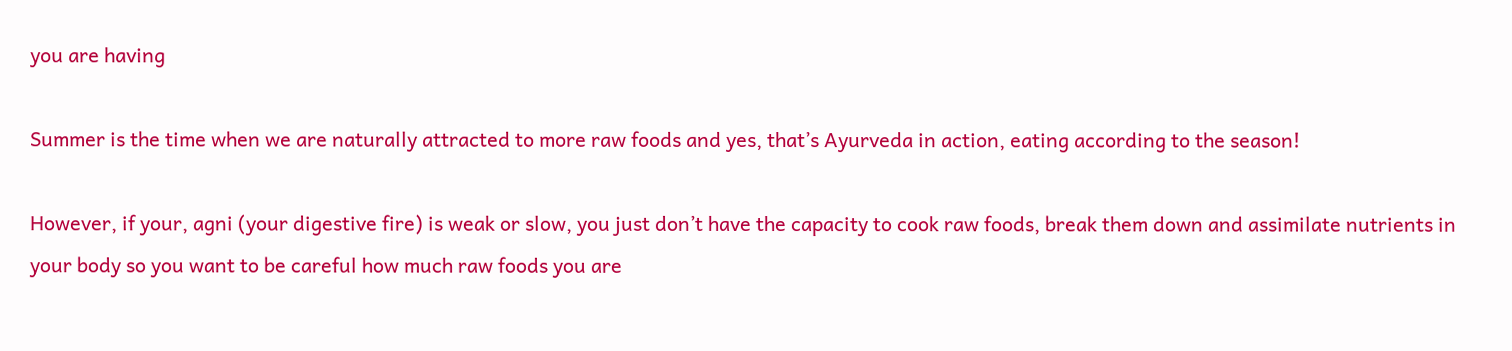you are having

Summer is the time when we are naturally attracted to more raw foods and yes, that’s Ayurveda in action, eating according to the season!

However, if your, agni (your digestive fire) is weak or slow, you just don’t have the capacity to cook raw foods, break them down and assimilate nutrients in your body so you want to be careful how much raw foods you are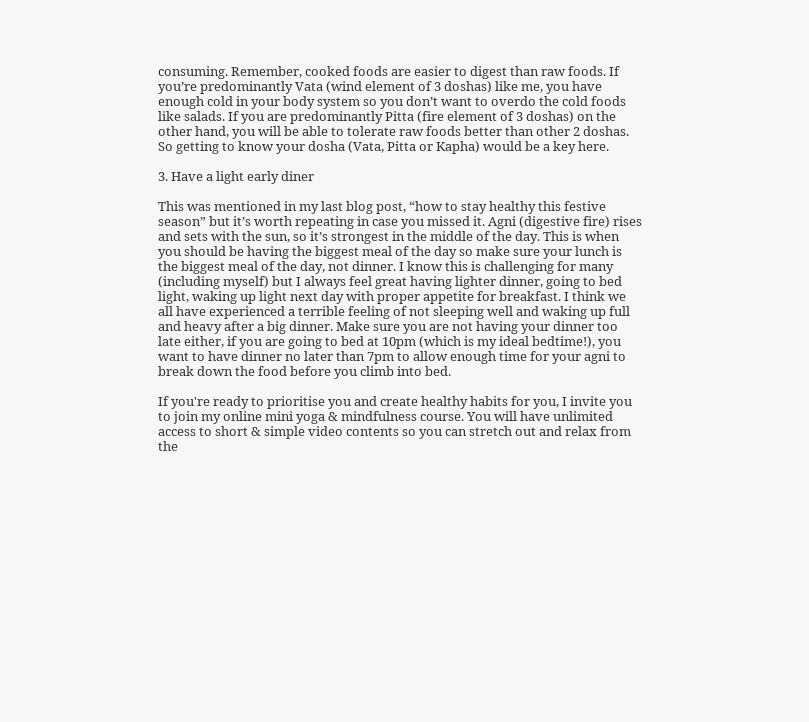consuming. Remember, cooked foods are easier to digest than raw foods. If you’re predominantly Vata (wind element of 3 doshas) like me, you have enough cold in your body system so you don’t want to overdo the cold foods like salads. If you are predominantly Pitta (fire element of 3 doshas) on the other hand, you will be able to tolerate raw foods better than other 2 doshas. So getting to know your dosha (Vata, Pitta or Kapha) would be a key here.

3. Have a light early diner

This was mentioned in my last blog post, “how to stay healthy this festive season” but it’s worth repeating in case you missed it. Agni (digestive fire) rises and sets with the sun, so it’s strongest in the middle of the day. This is when you should be having the biggest meal of the day so make sure your lunch is the biggest meal of the day, not dinner. I know this is challenging for many (including myself) but I always feel great having lighter dinner, going to bed light, waking up light next day with proper appetite for breakfast. I think we all have experienced a terrible feeling of not sleeping well and waking up full and heavy after a big dinner. Make sure you are not having your dinner too late either, if you are going to bed at 10pm (which is my ideal bedtime!), you want to have dinner no later than 7pm to allow enough time for your agni to break down the food before you climb into bed.

If you're ready to prioritise you and create healthy habits for you, I invite you to join my online mini yoga & mindfulness course. You will have unlimited access to short & simple video contents so you can stretch out and relax from the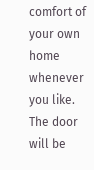comfort of your own home whenever you like. The door will be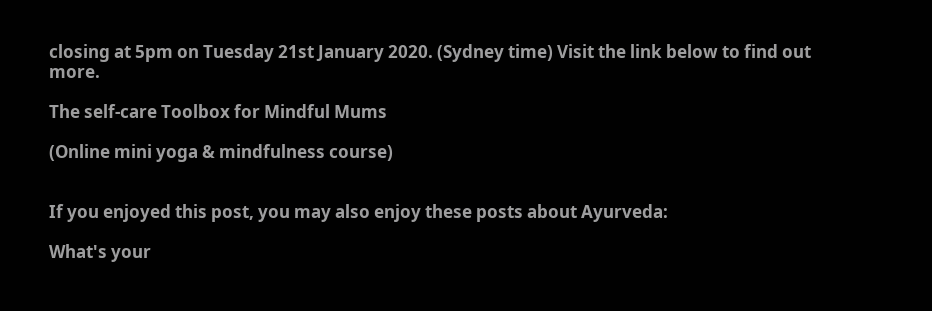closing at 5pm on Tuesday 21st January 2020. (Sydney time) Visit the link below to find out more.

The self-care Toolbox for Mindful Mums

(Online mini yoga & mindfulness course)


If you enjoyed this post, you may also enjoy these posts about Ayurveda:

What's your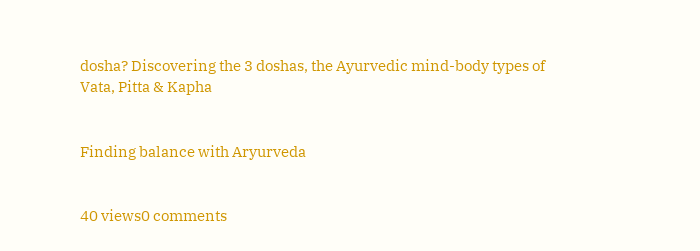dosha? Discovering the 3 doshas, the Ayurvedic mind-body types of Vata, Pitta & Kapha


Finding balance with Aryurveda


40 views0 comments